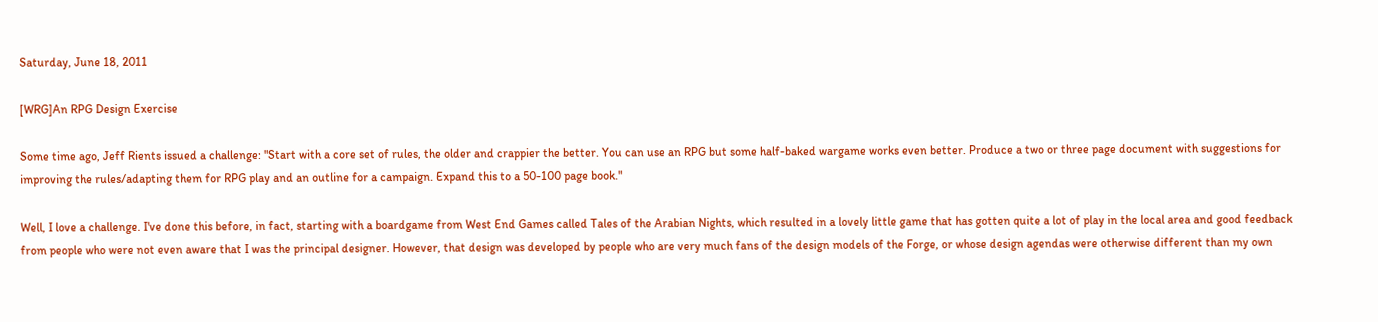Saturday, June 18, 2011

[WRG]An RPG Design Exercise

Some time ago, Jeff Rients issued a challenge: "Start with a core set of rules, the older and crappier the better. You can use an RPG but some half-baked wargame works even better. Produce a two or three page document with suggestions for improving the rules/adapting them for RPG play and an outline for a campaign. Expand this to a 50-100 page book."

Well, I love a challenge. I've done this before, in fact, starting with a boardgame from West End Games called Tales of the Arabian Nights, which resulted in a lovely little game that has gotten quite a lot of play in the local area and good feedback from people who were not even aware that I was the principal designer. However, that design was developed by people who are very much fans of the design models of the Forge, or whose design agendas were otherwise different than my own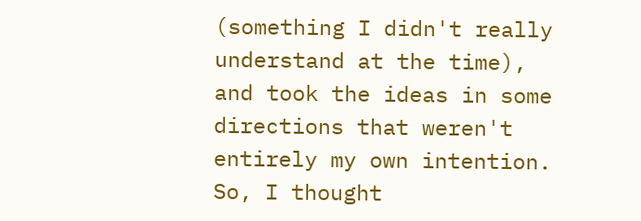(something I didn't really understand at the time), and took the ideas in some directions that weren't entirely my own intention. So, I thought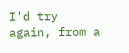I'd try again, from a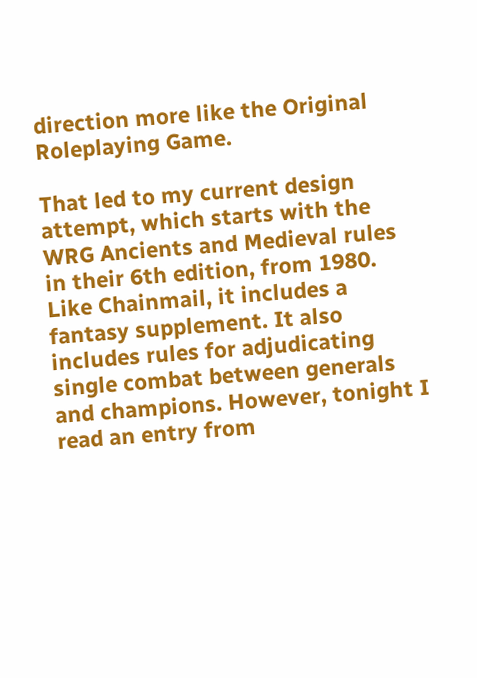direction more like the Original Roleplaying Game.

That led to my current design attempt, which starts with the WRG Ancients and Medieval rules in their 6th edition, from 1980. Like Chainmail, it includes a fantasy supplement. It also includes rules for adjudicating single combat between generals and champions. However, tonight I read an entry from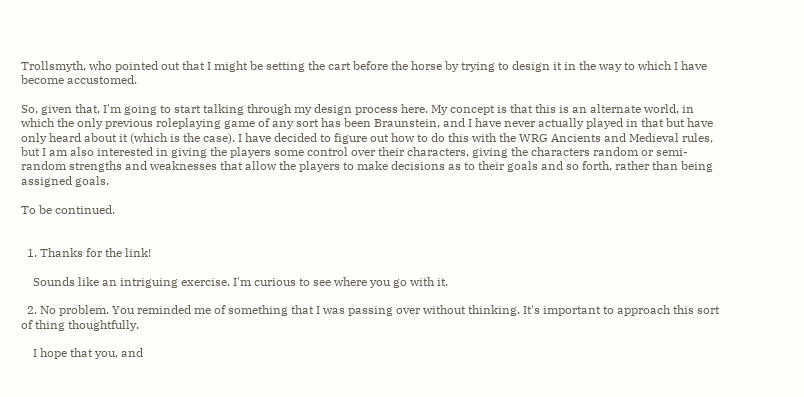Trollsmyth, who pointed out that I might be setting the cart before the horse by trying to design it in the way to which I have become accustomed.

So, given that, I'm going to start talking through my design process here. My concept is that this is an alternate world, in which the only previous roleplaying game of any sort has been Braunstein, and I have never actually played in that but have only heard about it (which is the case). I have decided to figure out how to do this with the WRG Ancients and Medieval rules, but I am also interested in giving the players some control over their characters, giving the characters random or semi-random strengths and weaknesses that allow the players to make decisions as to their goals and so forth, rather than being assigned goals.

To be continued.


  1. Thanks for the link!

    Sounds like an intriguing exercise. I'm curious to see where you go with it.

  2. No problem. You reminded me of something that I was passing over without thinking. It's important to approach this sort of thing thoughtfully.

    I hope that you, and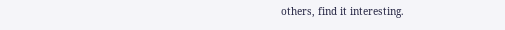others, find it interesting.